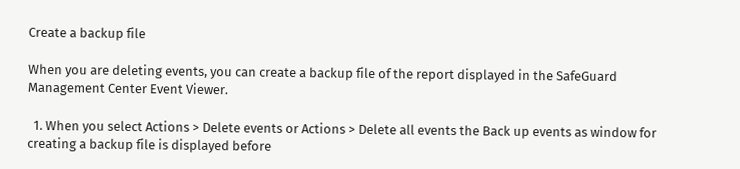Create a backup file

When you are deleting events, you can create a backup file of the report displayed in the SafeGuard Management Center Event Viewer.

  1. When you select Actions > Delete events or Actions > Delete all events the Back up events as window for creating a backup file is displayed before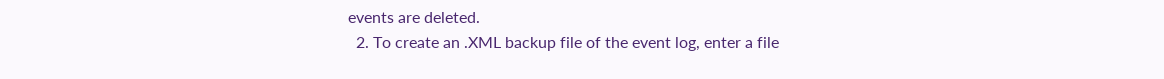events are deleted.
  2. To create an .XML backup file of the event log, enter a file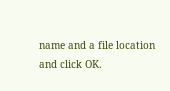name and a file location and click OK.